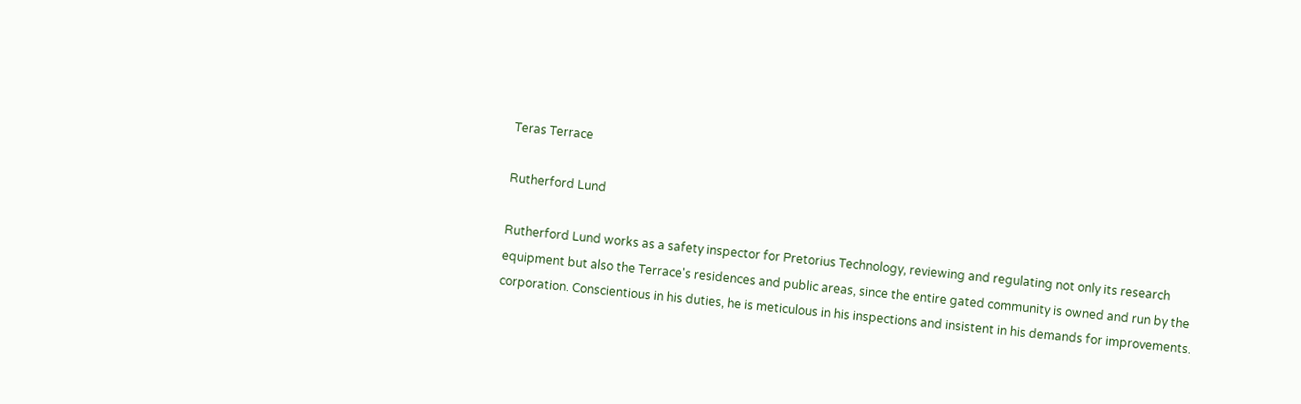Teras Terrace

Rutherford Lund

Rutherford Lund works as a safety inspector for Pretorius Technology, reviewing and regulating not only its research equipment but also the Terrace's residences and public areas, since the entire gated community is owned and run by the corporation. Conscientious in his duties, he is meticulous in his inspections and insistent in his demands for improvements.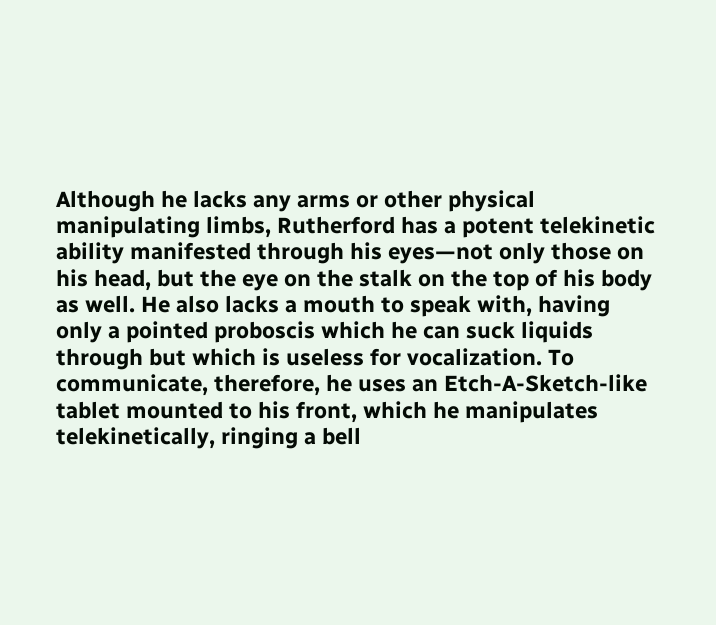Although he lacks any arms or other physical manipulating limbs, Rutherford has a potent telekinetic ability manifested through his eyes—not only those on his head, but the eye on the stalk on the top of his body as well. He also lacks a mouth to speak with, having only a pointed proboscis which he can suck liquids through but which is useless for vocalization. To communicate, therefore, he uses an Etch-A-Sketch-like tablet mounted to his front, which he manipulates telekinetically, ringing a bell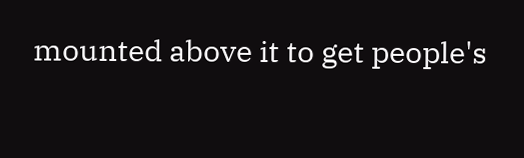mounted above it to get people's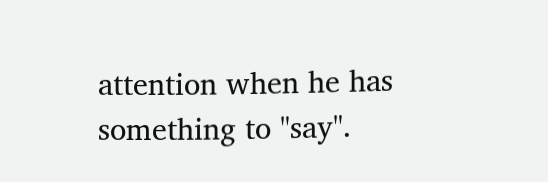attention when he has something to "say".